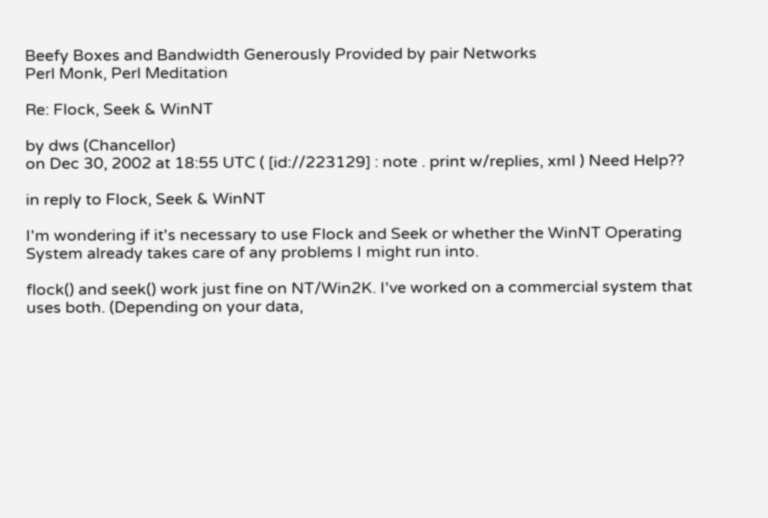Beefy Boxes and Bandwidth Generously Provided by pair Networks
Perl Monk, Perl Meditation

Re: Flock, Seek & WinNT

by dws (Chancellor)
on Dec 30, 2002 at 18:55 UTC ( [id://223129] : note . print w/replies, xml ) Need Help??

in reply to Flock, Seek & WinNT

I'm wondering if it's necessary to use Flock and Seek or whether the WinNT Operating System already takes care of any problems I might run into.

flock() and seek() work just fine on NT/Win2K. I've worked on a commercial system that uses both. (Depending on your data,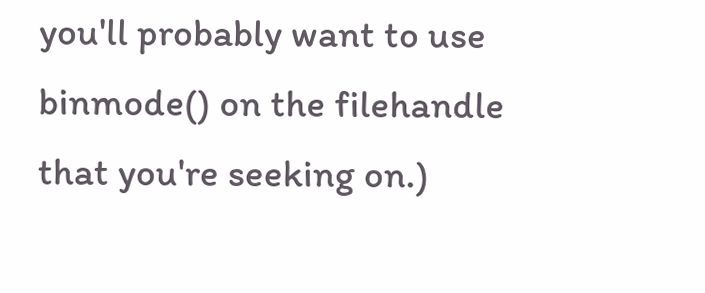you'll probably want to use binmode() on the filehandle that you're seeking on.)